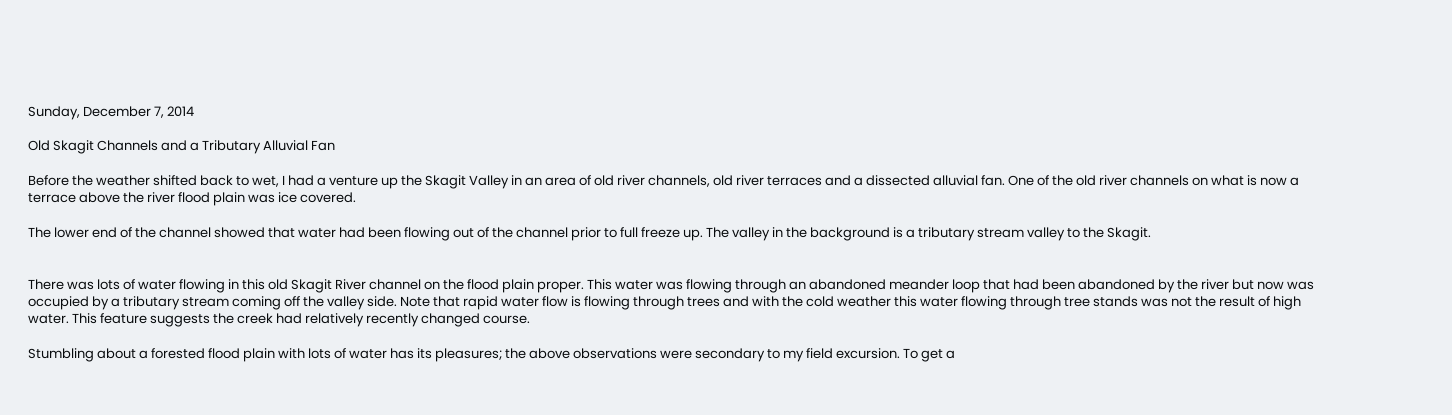Sunday, December 7, 2014

Old Skagit Channels and a Tributary Alluvial Fan

Before the weather shifted back to wet, I had a venture up the Skagit Valley in an area of old river channels, old river terraces and a dissected alluvial fan. One of the old river channels on what is now a terrace above the river flood plain was ice covered.

The lower end of the channel showed that water had been flowing out of the channel prior to full freeze up. The valley in the background is a tributary stream valley to the Skagit.


There was lots of water flowing in this old Skagit River channel on the flood plain proper. This water was flowing through an abandoned meander loop that had been abandoned by the river but now was occupied by a tributary stream coming off the valley side. Note that rapid water flow is flowing through trees and with the cold weather this water flowing through tree stands was not the result of high water. This feature suggests the creek had relatively recently changed course.

Stumbling about a forested flood plain with lots of water has its pleasures; the above observations were secondary to my field excursion. To get a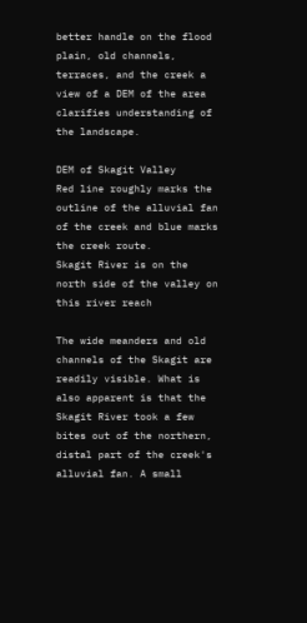better handle on the flood plain, old channels, terraces, and the creek a view of a DEM of the area clarifies understanding of the landscape.

DEM of Skagit Valley
Red line roughly marks the outline of the alluvial fan of the creek and blue marks the creek route.
Skagit River is on the north side of the valley on this river reach

The wide meanders and old channels of the Skagit are readily visible. What is also apparent is that the Skagit River took a few bites out of the northern, distal part of the creek's alluvial fan. A small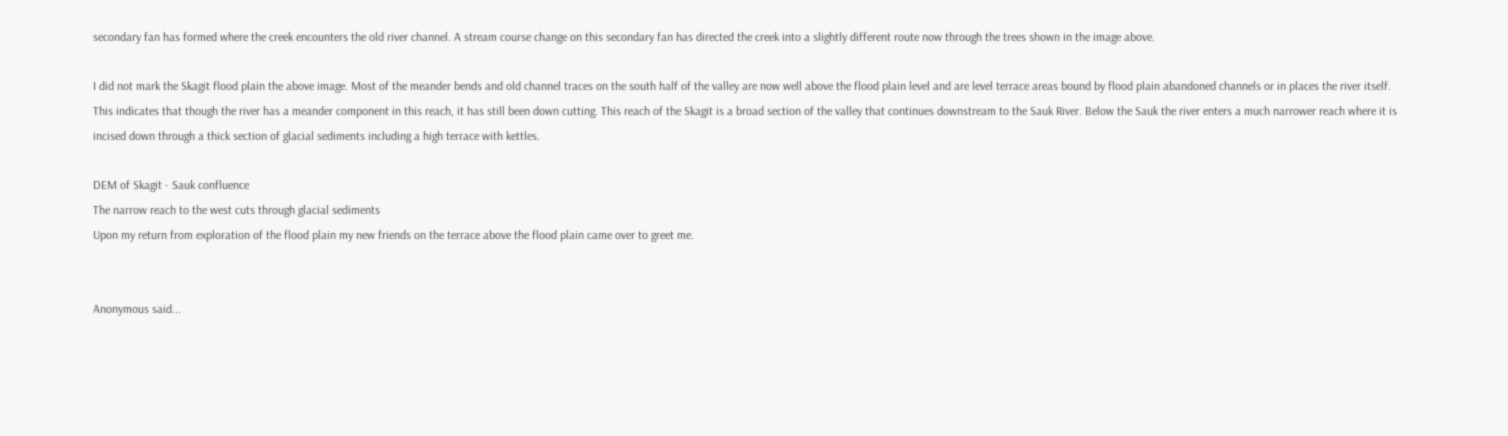secondary fan has formed where the creek encounters the old river channel. A stream course change on this secondary fan has directed the creek into a slightly different route now through the trees shown in the image above.

I did not mark the Skagit flood plain the above image. Most of the meander bends and old channel traces on the south half of the valley are now well above the flood plain level and are level terrace areas bound by flood plain abandoned channels or in places the river itself. This indicates that though the river has a meander component in this reach, it has still been down cutting. This reach of the Skagit is a broad section of the valley that continues downstream to the Sauk River. Below the Sauk the river enters a much narrower reach where it is incised down through a thick section of glacial sediments including a high terrace with kettles.

DEM of Skagit - Sauk confluence
The narrow reach to the west cuts through glacial sediments
Upon my return from exploration of the flood plain my new friends on the terrace above the flood plain came over to greet me.


Anonymous said...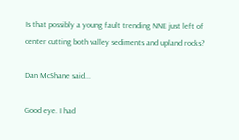Is that possibly a young fault trending NNE just left of center cutting both valley sediments and upland rocks?

Dan McShane said...

Good eye. I had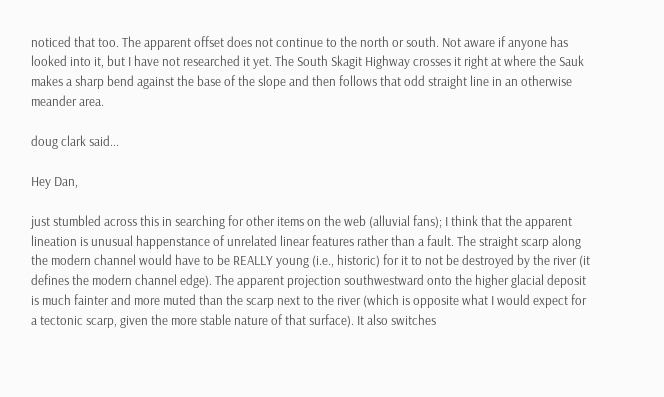noticed that too. The apparent offset does not continue to the north or south. Not aware if anyone has looked into it, but I have not researched it yet. The South Skagit Highway crosses it right at where the Sauk makes a sharp bend against the base of the slope and then follows that odd straight line in an otherwise meander area.

doug clark said...

Hey Dan,

just stumbled across this in searching for other items on the web (alluvial fans); I think that the apparent lineation is unusual happenstance of unrelated linear features rather than a fault. The straight scarp along the modern channel would have to be REALLY young (i.e., historic) for it to not be destroyed by the river (it defines the modern channel edge). The apparent projection southwestward onto the higher glacial deposit is much fainter and more muted than the scarp next to the river (which is opposite what I would expect for a tectonic scarp, given the more stable nature of that surface). It also switches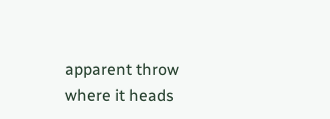apparent throw where it heads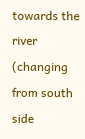towards the river (changing from south side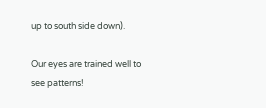up to south side down).

Our eyes are trained well to see patterns!